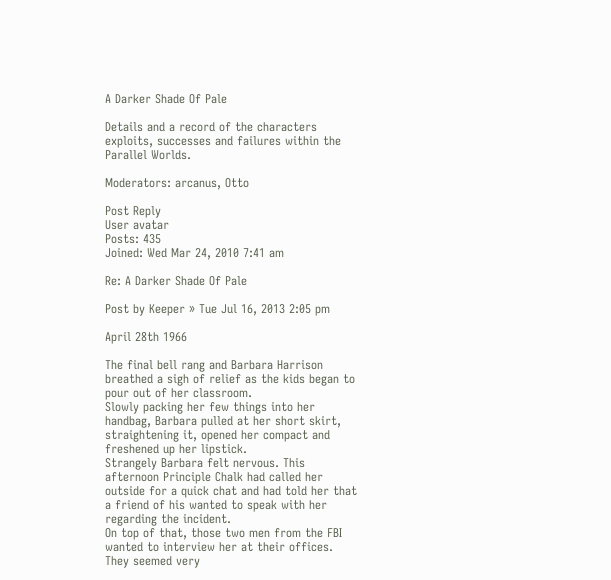A Darker Shade Of Pale

Details and a record of the characters exploits, successes and failures within the Parallel Worlds.

Moderators: arcanus, Otto

Post Reply
User avatar
Posts: 435
Joined: Wed Mar 24, 2010 7:41 am

Re: A Darker Shade Of Pale

Post by Keeper » Tue Jul 16, 2013 2:05 pm

April 28th 1966

The final bell rang and Barbara Harrison breathed a sigh of relief as the kids began to pour out of her classroom.
Slowly packing her few things into her handbag, Barbara pulled at her short skirt, straightening it, opened her compact and freshened up her lipstick.
Strangely Barbara felt nervous. This afternoon Principle Chalk had called her outside for a quick chat and had told her that a friend of his wanted to speak with her regarding the incident.
On top of that, those two men from the FBI wanted to interview her at their offices. They seemed very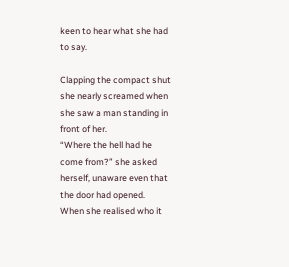keen to hear what she had to say.

Clapping the compact shut she nearly screamed when she saw a man standing in front of her.
“Where the hell had he come from?” she asked herself, unaware even that the door had opened.
When she realised who it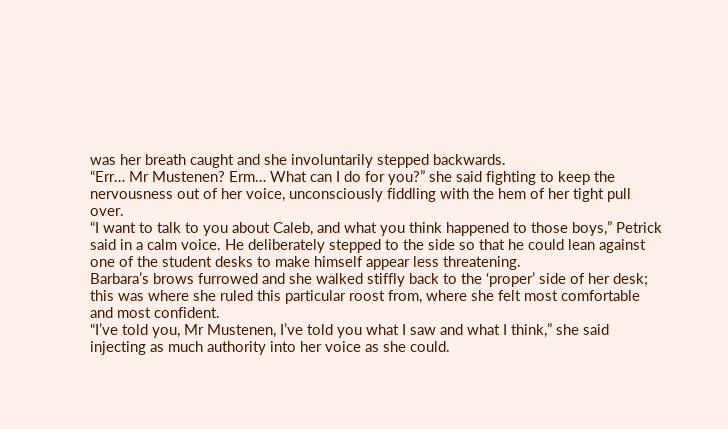was her breath caught and she involuntarily stepped backwards.
“Err… Mr Mustenen? Erm… What can I do for you?” she said fighting to keep the nervousness out of her voice, unconsciously fiddling with the hem of her tight pull over.
“I want to talk to you about Caleb, and what you think happened to those boys,” Petrick said in a calm voice. He deliberately stepped to the side so that he could lean against one of the student desks to make himself appear less threatening.
Barbara’s brows furrowed and she walked stiffly back to the ‘proper’ side of her desk; this was where she ruled this particular roost from, where she felt most comfortable and most confident.
“I’ve told you, Mr Mustenen, I’ve told you what I saw and what I think,” she said injecting as much authority into her voice as she could.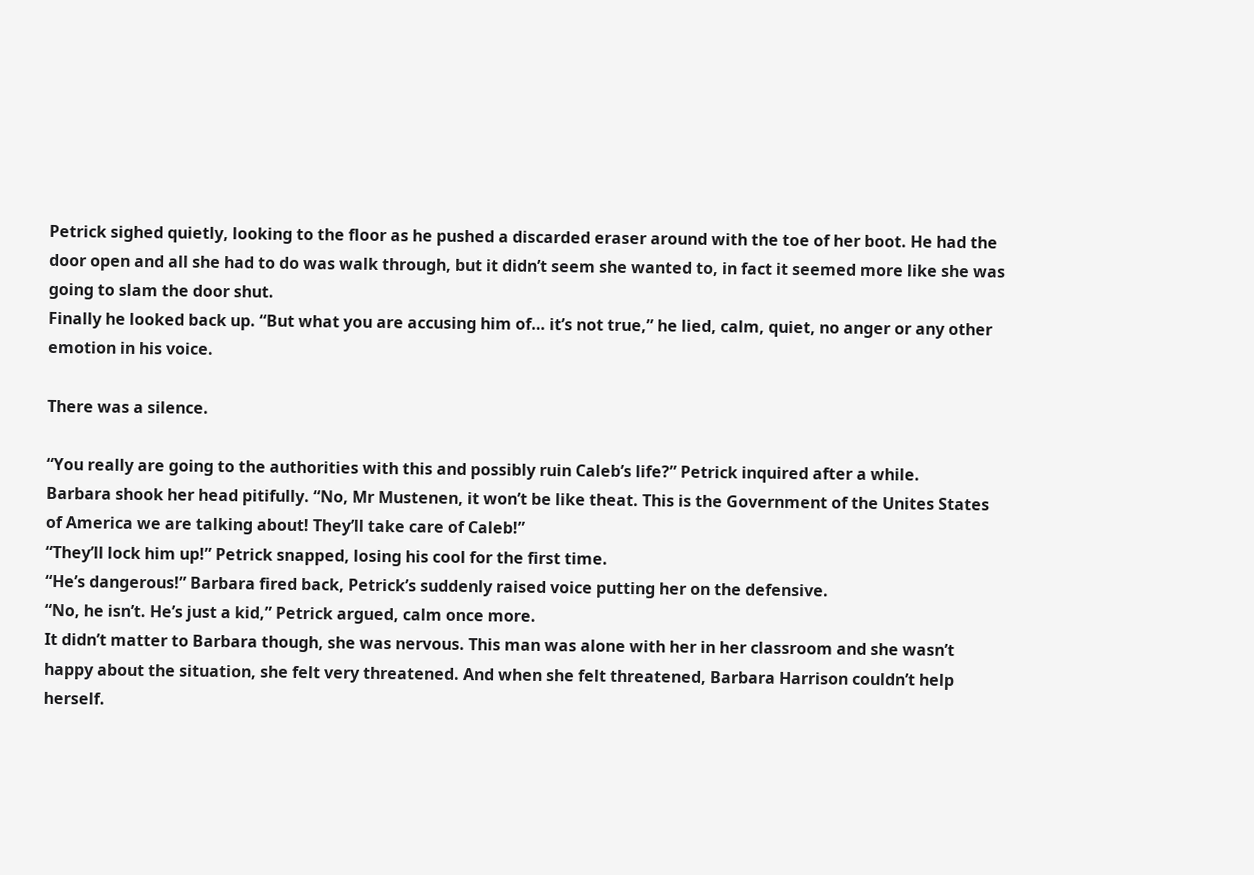Petrick sighed quietly, looking to the floor as he pushed a discarded eraser around with the toe of her boot. He had the door open and all she had to do was walk through, but it didn’t seem she wanted to, in fact it seemed more like she was going to slam the door shut.
Finally he looked back up. “But what you are accusing him of… it’s not true,” he lied, calm, quiet, no anger or any other emotion in his voice.

There was a silence.

“You really are going to the authorities with this and possibly ruin Caleb’s life?” Petrick inquired after a while.
Barbara shook her head pitifully. “No, Mr Mustenen, it won’t be like theat. This is the Government of the Unites States of America we are talking about! They’ll take care of Caleb!”
“They’ll lock him up!” Petrick snapped, losing his cool for the first time.
“He’s dangerous!” Barbara fired back, Petrick’s suddenly raised voice putting her on the defensive.
“No, he isn’t. He’s just a kid,” Petrick argued, calm once more.
It didn’t matter to Barbara though, she was nervous. This man was alone with her in her classroom and she wasn’t happy about the situation, she felt very threatened. And when she felt threatened, Barbara Harrison couldn’t help herself.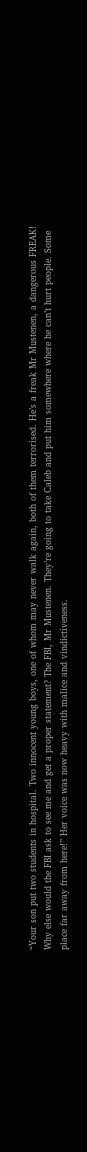“Your son put two students in hospital. Two innocent young boys, one of whom may never walk again, both of them terrorised. He’s a freak Mr Mustenen, a dangerous FREAK! Why else would the FBI ask to see me and get a proper statement? The FBI, Mr Mustenen. They’re going to take Caleb and put him somewhere where he can’t hurt people. Some place far away from here!” Her voice was now heavy with malice and vindictiveness.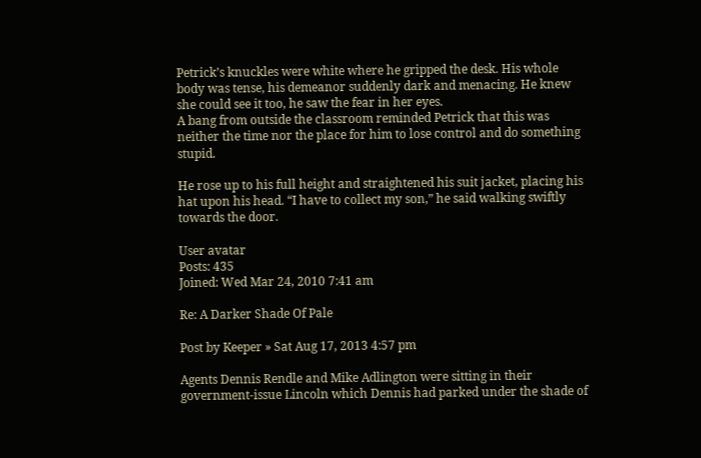Petrick’s knuckles were white where he gripped the desk. His whole body was tense, his demeanor suddenly dark and menacing. He knew she could see it too, he saw the fear in her eyes.
A bang from outside the classroom reminded Petrick that this was neither the time nor the place for him to lose control and do something stupid.

He rose up to his full height and straightened his suit jacket, placing his hat upon his head. “I have to collect my son,” he said walking swiftly towards the door.

User avatar
Posts: 435
Joined: Wed Mar 24, 2010 7:41 am

Re: A Darker Shade Of Pale

Post by Keeper » Sat Aug 17, 2013 4:57 pm

Agents Dennis Rendle and Mike Adlington were sitting in their government-issue Lincoln which Dennis had parked under the shade of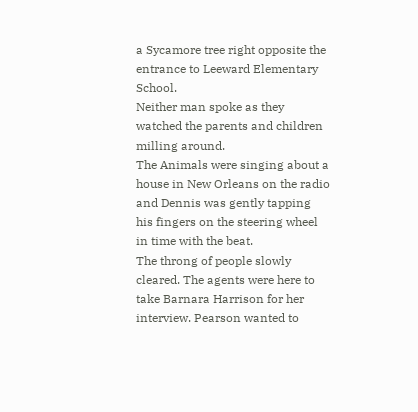a Sycamore tree right opposite the entrance to Leeward Elementary School.
Neither man spoke as they watched the parents and children milling around.
The Animals were singing about a house in New Orleans on the radio and Dennis was gently tapping his fingers on the steering wheel in time with the beat.
The throng of people slowly cleared. The agents were here to take Barnara Harrison for her interview. Pearson wanted to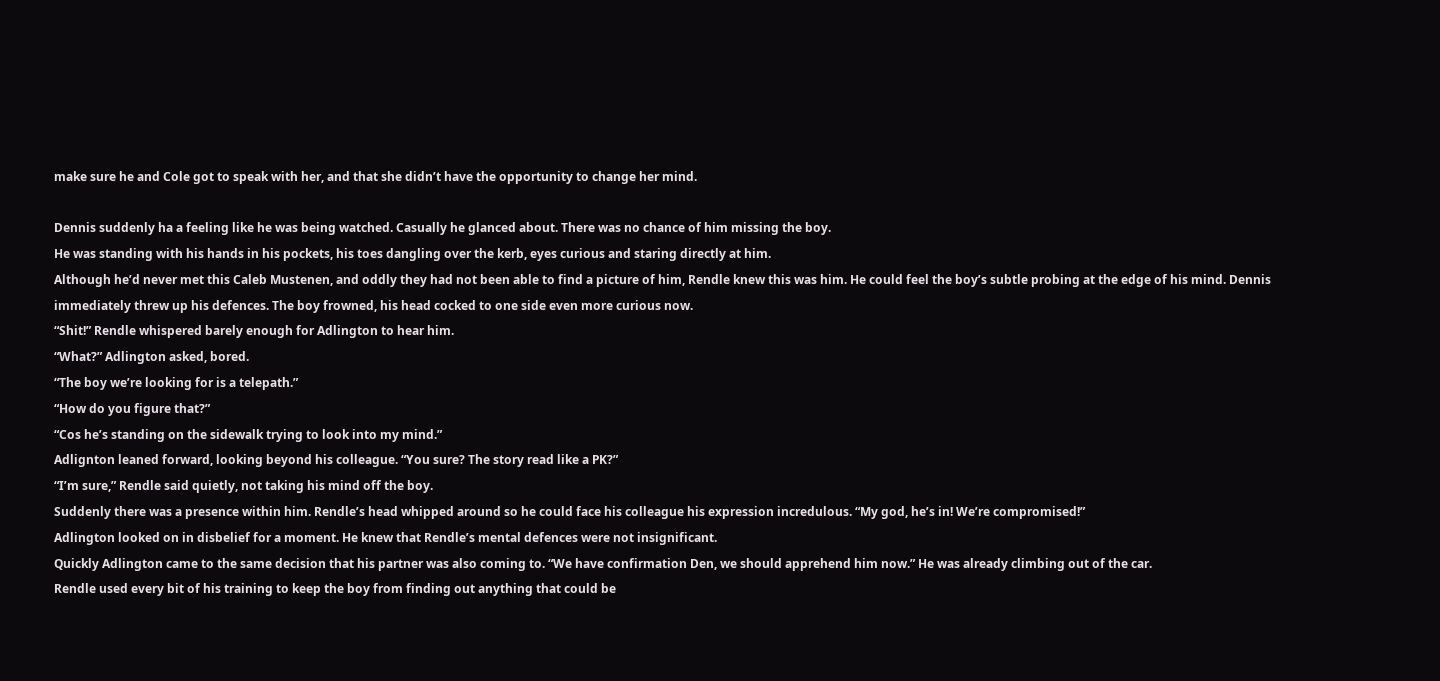make sure he and Cole got to speak with her, and that she didn’t have the opportunity to change her mind.

Dennis suddenly ha a feeling like he was being watched. Casually he glanced about. There was no chance of him missing the boy.
He was standing with his hands in his pockets, his toes dangling over the kerb, eyes curious and staring directly at him.
Although he’d never met this Caleb Mustenen, and oddly they had not been able to find a picture of him, Rendle knew this was him. He could feel the boy’s subtle probing at the edge of his mind. Dennis immediately threw up his defences. The boy frowned, his head cocked to one side even more curious now.
“Shit!” Rendle whispered barely enough for Adlington to hear him.
“What?” Adlington asked, bored.
“The boy we’re looking for is a telepath.”
“How do you figure that?”
“Cos he’s standing on the sidewalk trying to look into my mind.”
Adlignton leaned forward, looking beyond his colleague. “You sure? The story read like a PK?”
“I’m sure,” Rendle said quietly, not taking his mind off the boy.
Suddenly there was a presence within him. Rendle’s head whipped around so he could face his colleague his expression incredulous. “My god, he’s in! We’re compromised!”
Adlington looked on in disbelief for a moment. He knew that Rendle’s mental defences were not insignificant.
Quickly Adlington came to the same decision that his partner was also coming to. “We have confirmation Den, we should apprehend him now.” He was already climbing out of the car.
Rendle used every bit of his training to keep the boy from finding out anything that could be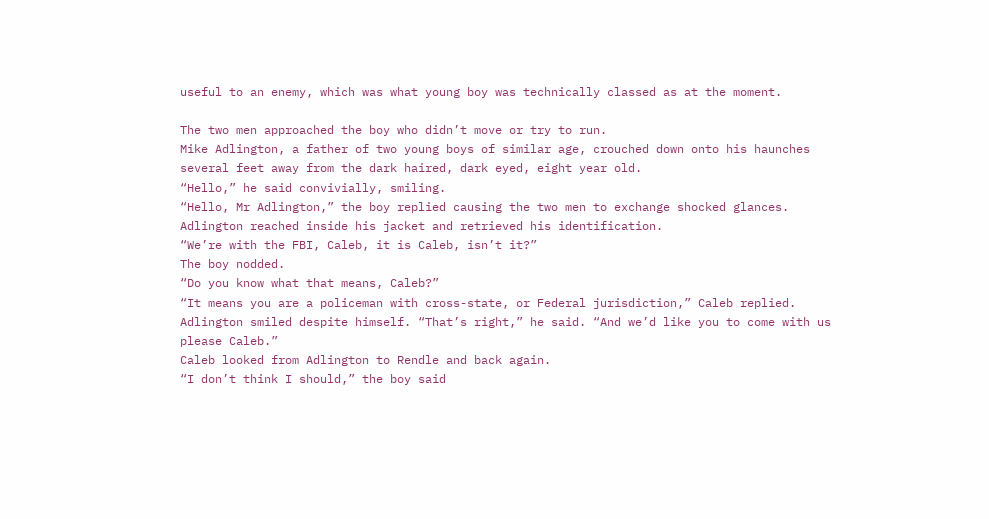useful to an enemy, which was what young boy was technically classed as at the moment.

The two men approached the boy who didn’t move or try to run.
Mike Adlington, a father of two young boys of similar age, crouched down onto his haunches several feet away from the dark haired, dark eyed, eight year old.
“Hello,” he said convivially, smiling.
“Hello, Mr Adlington,” the boy replied causing the two men to exchange shocked glances.
Adlington reached inside his jacket and retrieved his identification.
“We’re with the FBI, Caleb, it is Caleb, isn’t it?”
The boy nodded.
“Do you know what that means, Caleb?”
“It means you are a policeman with cross-state, or Federal jurisdiction,” Caleb replied.
Adlington smiled despite himself. “That’s right,” he said. “And we’d like you to come with us please Caleb.”
Caleb looked from Adlington to Rendle and back again.
“I don’t think I should,” the boy said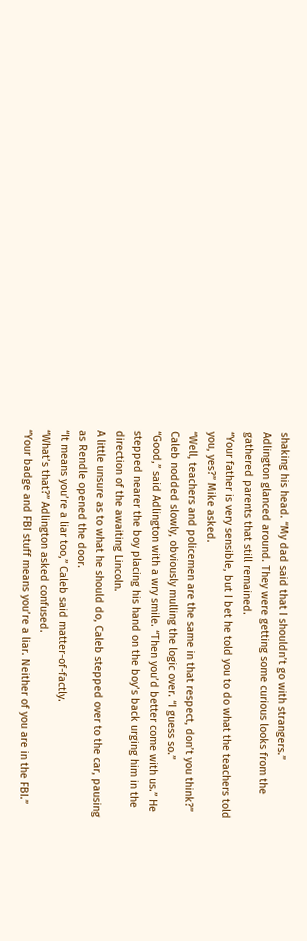shaking his head. “My dad said that I shouldn’t go with strangers.”
Adlington glanced around. They were getting some curious looks from the gathered parents that still remained.
“Your father is very sensible, but I bet he told you to do what the teachers told you, yes?” Mike asked.
“Well, teachers and policemen are the same in that respect, don’t you think?”
Caleb nodded slowly, obviously mulling the logic over. “I guess so.”
“Good,” said Adlington with a wry smile. “Then you’d better come with us.” He stepped nearer the boy placing his hand on the boy’s back urging him in the direction of the awaiting Lincoln.
A little unsure as to what he should do, Caleb stepped over to the car, pausing as Rendle opened the door.
“It means you’re a liar too,” Caleb said matter-of-factly.
“What’s that?” Adlington asked confused.
“Your badge and FBI stuff means you’re a liar. Neither of you are in the FBI.”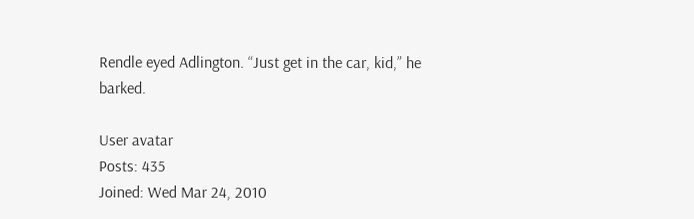Rendle eyed Adlington. “Just get in the car, kid,” he barked.

User avatar
Posts: 435
Joined: Wed Mar 24, 2010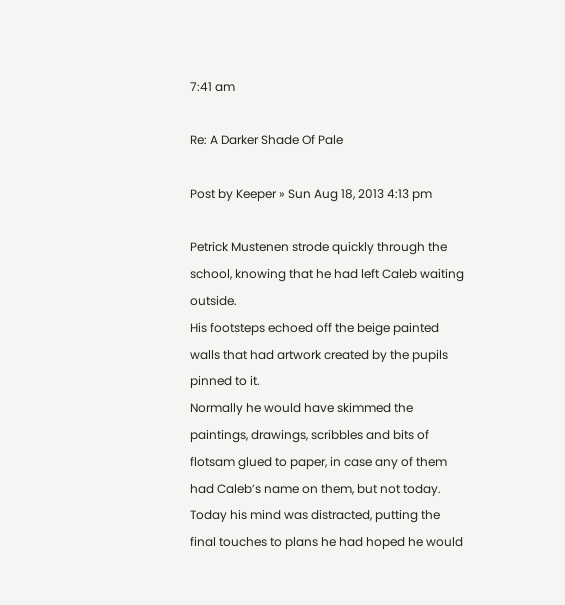7:41 am

Re: A Darker Shade Of Pale

Post by Keeper » Sun Aug 18, 2013 4:13 pm

Petrick Mustenen strode quickly through the school, knowing that he had left Caleb waiting outside.
His footsteps echoed off the beige painted walls that had artwork created by the pupils pinned to it.
Normally he would have skimmed the paintings, drawings, scribbles and bits of flotsam glued to paper, in case any of them had Caleb’s name on them, but not today. Today his mind was distracted, putting the final touches to plans he had hoped he would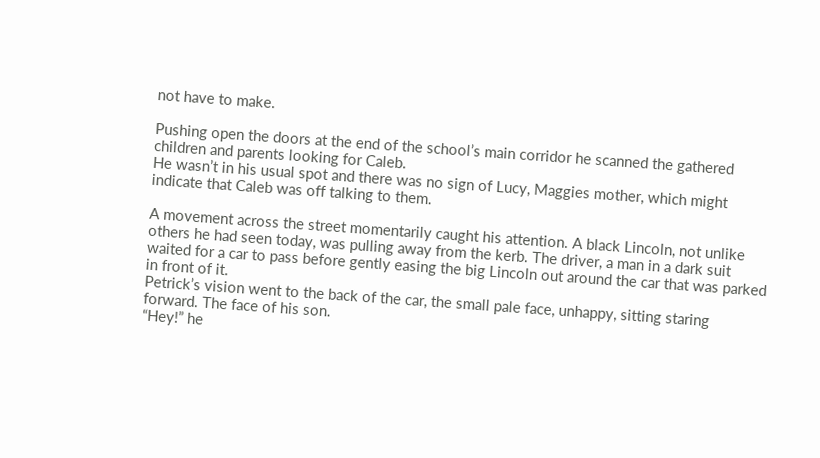not have to make.

Pushing open the doors at the end of the school’s main corridor he scanned the gathered children and parents looking for Caleb.
He wasn’t in his usual spot and there was no sign of Lucy, Maggies mother, which might indicate that Caleb was off talking to them.

A movement across the street momentarily caught his attention. A black Lincoln, not unlike others he had seen today, was pulling away from the kerb. The driver, a man in a dark suit waited for a car to pass before gently easing the big Lincoln out around the car that was parked in front of it.
Petrick’s vision went to the back of the car, the small pale face, unhappy, sitting staring forward. The face of his son.
“Hey!” he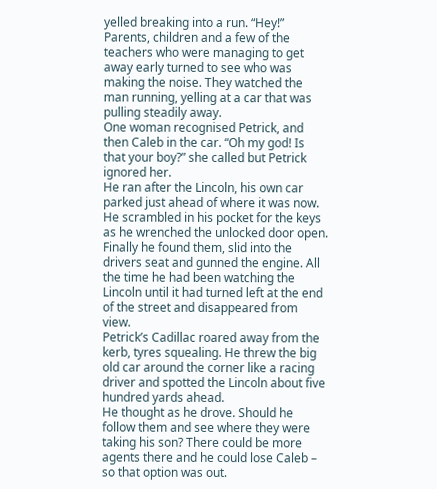yelled breaking into a run. “Hey!”
Parents, children and a few of the teachers who were managing to get away early turned to see who was making the noise. They watched the man running, yelling at a car that was pulling steadily away.
One woman recognised Petrick, and then Caleb in the car. “Oh my god! Is that your boy?” she called but Petrick ignored her.
He ran after the Lincoln, his own car parked just ahead of where it was now. He scrambled in his pocket for the keys as he wrenched the unlocked door open. Finally he found them, slid into the drivers seat and gunned the engine. All the time he had been watching the Lincoln until it had turned left at the end of the street and disappeared from view.
Petrick’s Cadillac roared away from the kerb, tyres squealing. He threw the big old car around the corner like a racing driver and spotted the Lincoln about five hundred yards ahead.
He thought as he drove. Should he follow them and see where they were taking his son? There could be more agents there and he could lose Caleb – so that option was out.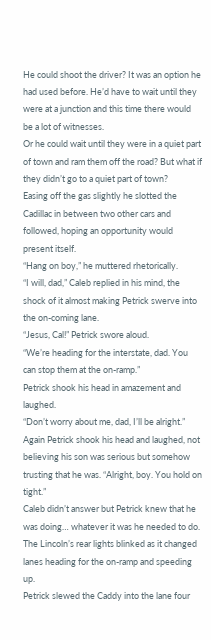He could shoot the driver? It was an option he had used before. He’d have to wait until they were at a junction and this time there would be a lot of witnesses.
Or he could wait until they were in a quiet part of town and ram them off the road? But what if they didn’t go to a quiet part of town?
Easing off the gas slightly he slotted the Cadillac in between two other cars and followed, hoping an opportunity would present itself.
“Hang on boy,” he muttered rhetorically.
“I will, dad,” Caleb replied in his mind, the shock of it almost making Petrick swerve into the on-coming lane.
“Jesus, Cal!” Petrick swore aloud.
“We’re heading for the interstate, dad. You can stop them at the on-ramp.”
Petrick shook his head in amazement and laughed.
“Don’t worry about me, dad, I’ll be alright.”
Again Petrick shook his head and laughed, not believing his son was serious but somehow trusting that he was. “Alright, boy. You hold on tight.”
Caleb didn’t answer but Petrick knew that he was doing… whatever it was he needed to do.
The Lincoln’s rear lights blinked as it changed lanes heading for the on-ramp and speeding up.
Petrick slewed the Caddy into the lane four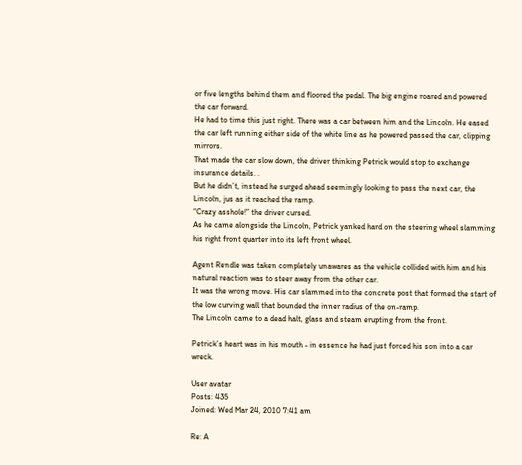or five lengths behind them and floored the pedal. The big engine roared and powered the car forward.
He had to time this just right. There was a car between him and the Lincoln. He eased the car left running either side of the white line as he powered passed the car, clipping mirrors.
That made the car slow down, the driver thinking Petrick would stop to exchange insurance details. .
But he didn’t, instead he surged ahead seemingly looking to pass the next car, the Lincoln, jus as it reached the ramp.
“Crazy asshole!” the driver cursed.
As he came alongside the Lincoln, Petrick yanked hard on the steering wheel slamming his right front quarter into its left front wheel.

Agent Rendle was taken completely unawares as the vehicle collided with him and his natural reaction was to steer away from the other car.
It was the wrong move. His car slammed into the concrete post that formed the start of the low curving wall that bounded the inner radius of the on-ramp.
The Lincoln came to a dead halt, glass and steam erupting from the front.

Petrick’s heart was in his mouth - in essence he had just forced his son into a car wreck.

User avatar
Posts: 435
Joined: Wed Mar 24, 2010 7:41 am

Re: A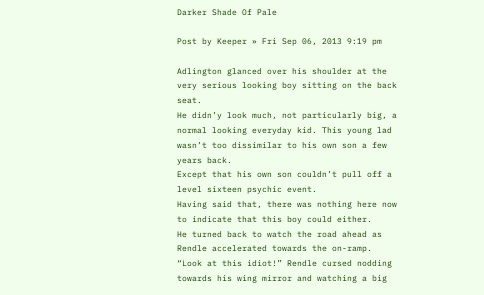Darker Shade Of Pale

Post by Keeper » Fri Sep 06, 2013 9:19 pm

Adlington glanced over his shoulder at the very serious looking boy sitting on the back seat.
He didn’y look much, not particularly big, a normal looking everyday kid. This young lad wasn’t too dissimilar to his own son a few years back.
Except that his own son couldn’t pull off a level sixteen psychic event.
Having said that, there was nothing here now to indicate that this boy could either.
He turned back to watch the road ahead as Rendle accelerated towards the on-ramp.
“Look at this idiot!” Rendle cursed nodding towards his wing mirror and watching a big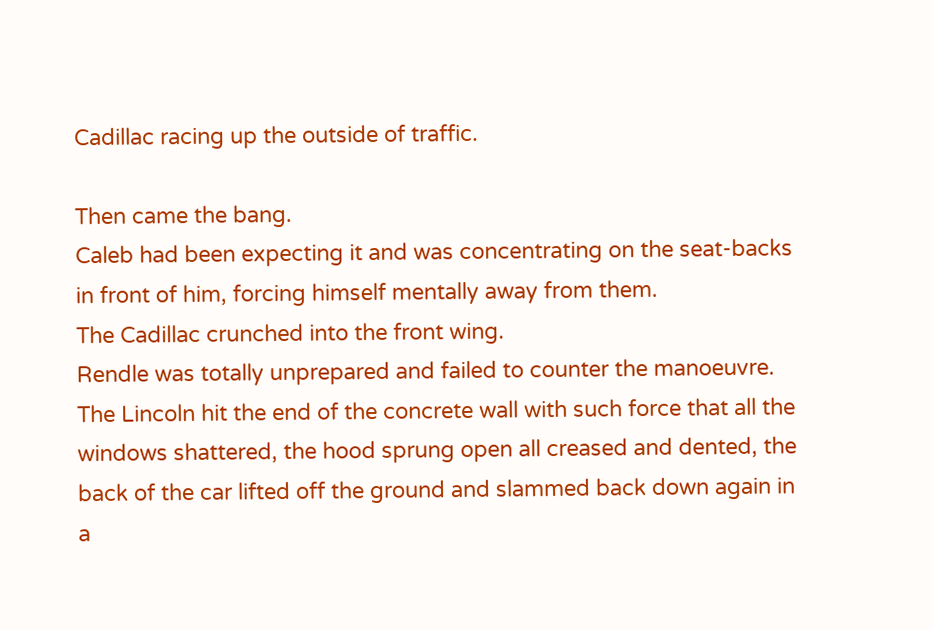Cadillac racing up the outside of traffic.

Then came the bang.
Caleb had been expecting it and was concentrating on the seat-backs in front of him, forcing himself mentally away from them.
The Cadillac crunched into the front wing.
Rendle was totally unprepared and failed to counter the manoeuvre.
The Lincoln hit the end of the concrete wall with such force that all the windows shattered, the hood sprung open all creased and dented, the back of the car lifted off the ground and slammed back down again in a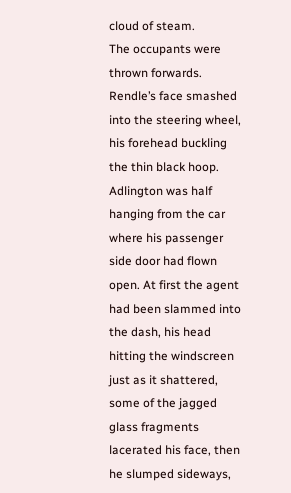cloud of steam.
The occupants were thrown forwards. Rendle’s face smashed into the steering wheel, his forehead buckling the thin black hoop.
Adlington was half hanging from the car where his passenger side door had flown open. At first the agent had been slammed into the dash, his head hitting the windscreen just as it shattered, some of the jagged glass fragments lacerated his face, then he slumped sideways,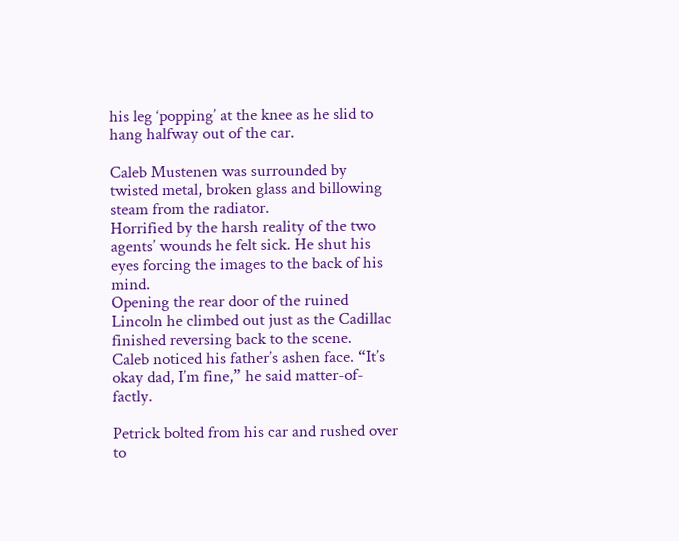his leg ‘popping’ at the knee as he slid to hang halfway out of the car.

Caleb Mustenen was surrounded by twisted metal, broken glass and billowing steam from the radiator.
Horrified by the harsh reality of the two agents’ wounds he felt sick. He shut his eyes forcing the images to the back of his mind.
Opening the rear door of the ruined Lincoln he climbed out just as the Cadillac finished reversing back to the scene.
Caleb noticed his father’s ashen face. “It’s okay dad, I’m fine,” he said matter-of-factly.

Petrick bolted from his car and rushed over to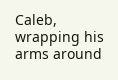Caleb, wrapping his arms around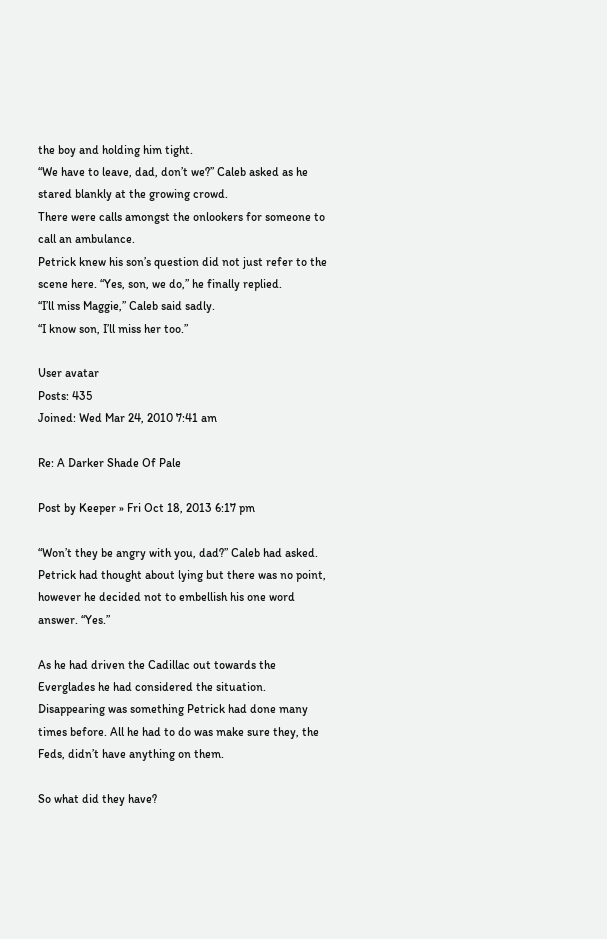the boy and holding him tight.
“We have to leave, dad, don’t we?” Caleb asked as he stared blankly at the growing crowd.
There were calls amongst the onlookers for someone to call an ambulance.
Petrick knew his son’s question did not just refer to the scene here. “Yes, son, we do,” he finally replied.
“I’ll miss Maggie,” Caleb said sadly.
“I know son, I’ll miss her too.”

User avatar
Posts: 435
Joined: Wed Mar 24, 2010 7:41 am

Re: A Darker Shade Of Pale

Post by Keeper » Fri Oct 18, 2013 6:17 pm

“Won’t they be angry with you, dad?” Caleb had asked.
Petrick had thought about lying but there was no point, however he decided not to embellish his one word answer. “Yes.”

As he had driven the Cadillac out towards the Everglades he had considered the situation.
Disappearing was something Petrick had done many times before. All he had to do was make sure they, the Feds, didn’t have anything on them.

So what did they have?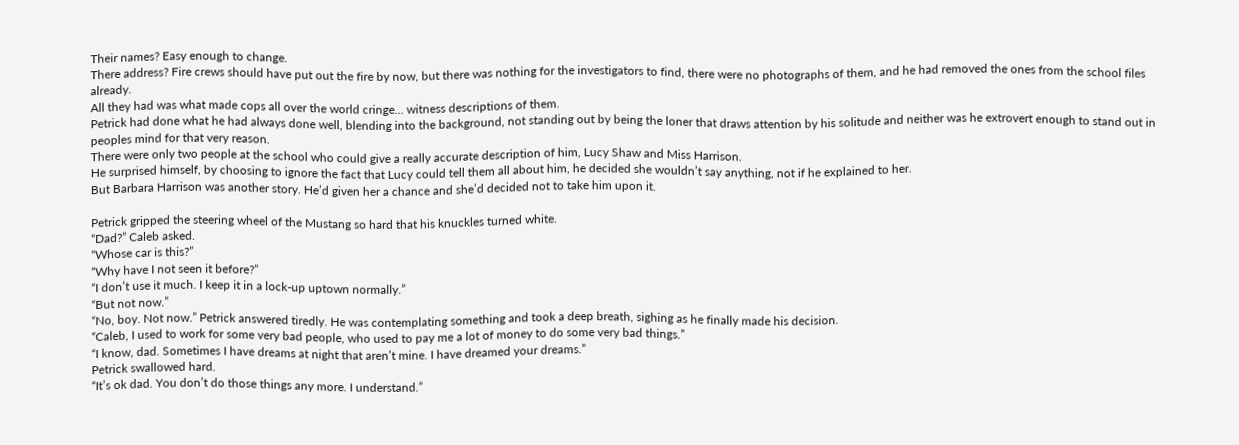Their names? Easy enough to change.
There address? Fire crews should have put out the fire by now, but there was nothing for the investigators to find, there were no photographs of them, and he had removed the ones from the school files already.
All they had was what made cops all over the world cringe… witness descriptions of them.
Petrick had done what he had always done well, blending into the background, not standing out by being the loner that draws attention by his solitude and neither was he extrovert enough to stand out in peoples mind for that very reason.
There were only two people at the school who could give a really accurate description of him, Lucy Shaw and Miss Harrison.
He surprised himself, by choosing to ignore the fact that Lucy could tell them all about him, he decided she wouldn’t say anything, not if he explained to her.
But Barbara Harrison was another story. He’d given her a chance and she’d decided not to take him upon it.

Petrick gripped the steering wheel of the Mustang so hard that his knuckles turned white.
“Dad?” Caleb asked.
“Whose car is this?”
“Why have I not seen it before?”
“I don’t use it much. I keep it in a lock-up uptown normally.”
“But not now.”
“No, boy. Not now.” Petrick answered tiredly. He was contemplating something and took a deep breath, sighing as he finally made his decision.
“Caleb, I used to work for some very bad people, who used to pay me a lot of money to do some very bad things.”
“I know, dad. Sometimes I have dreams at night that aren’t mine. I have dreamed your dreams.”
Petrick swallowed hard.
“It’s ok dad. You don’t do those things any more. I understand.”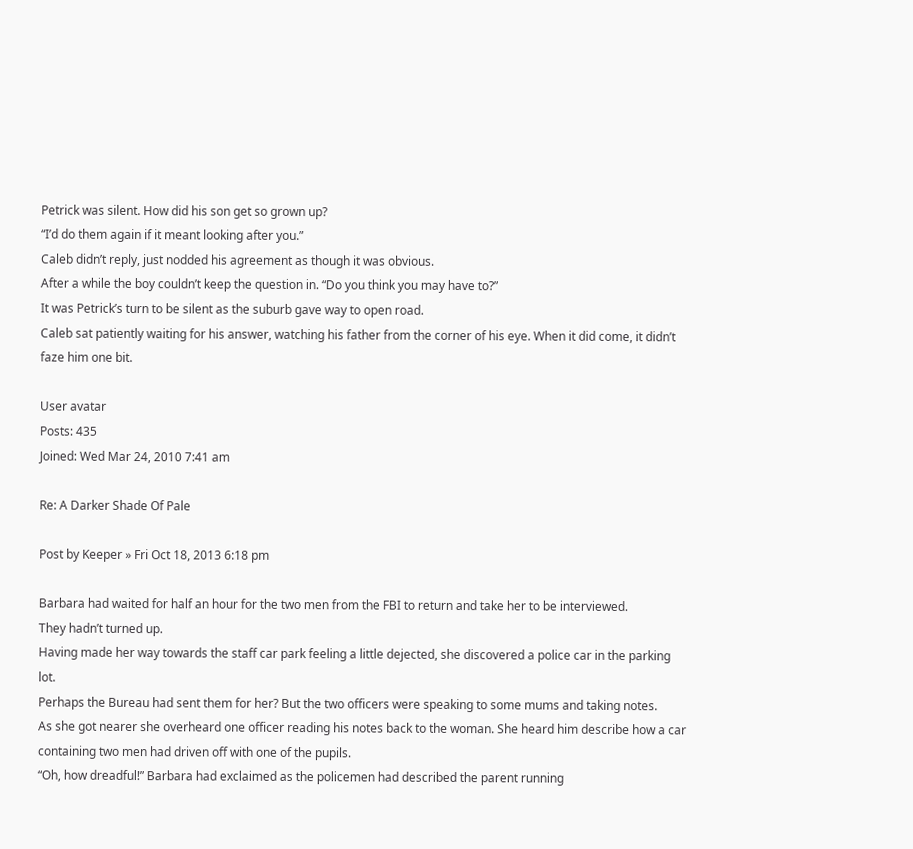Petrick was silent. How did his son get so grown up?
“I’d do them again if it meant looking after you.”
Caleb didn’t reply, just nodded his agreement as though it was obvious.
After a while the boy couldn’t keep the question in. “Do you think you may have to?”
It was Petrick’s turn to be silent as the suburb gave way to open road.
Caleb sat patiently waiting for his answer, watching his father from the corner of his eye. When it did come, it didn’t faze him one bit.

User avatar
Posts: 435
Joined: Wed Mar 24, 2010 7:41 am

Re: A Darker Shade Of Pale

Post by Keeper » Fri Oct 18, 2013 6:18 pm

Barbara had waited for half an hour for the two men from the FBI to return and take her to be interviewed.
They hadn’t turned up.
Having made her way towards the staff car park feeling a little dejected, she discovered a police car in the parking lot.
Perhaps the Bureau had sent them for her? But the two officers were speaking to some mums and taking notes.
As she got nearer she overheard one officer reading his notes back to the woman. She heard him describe how a car containing two men had driven off with one of the pupils.
“Oh, how dreadful!” Barbara had exclaimed as the policemen had described the parent running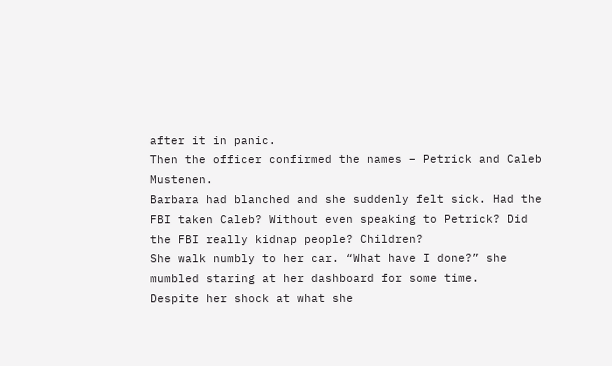after it in panic.
Then the officer confirmed the names – Petrick and Caleb Mustenen.
Barbara had blanched and she suddenly felt sick. Had the FBI taken Caleb? Without even speaking to Petrick? Did the FBI really kidnap people? Children?
She walk numbly to her car. “What have I done?” she mumbled staring at her dashboard for some time.
Despite her shock at what she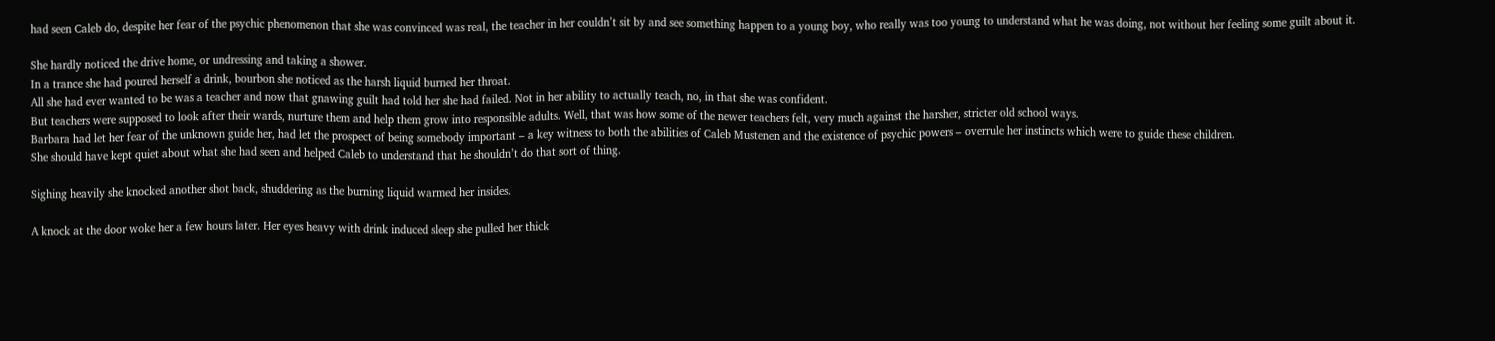had seen Caleb do, despite her fear of the psychic phenomenon that she was convinced was real, the teacher in her couldn’t sit by and see something happen to a young boy, who really was too young to understand what he was doing, not without her feeling some guilt about it.

She hardly noticed the drive home, or undressing and taking a shower.
In a trance she had poured herself a drink, bourbon she noticed as the harsh liquid burned her throat.
All she had ever wanted to be was a teacher and now that gnawing guilt had told her she had failed. Not in her ability to actually teach, no, in that she was confident.
But teachers were supposed to look after their wards, nurture them and help them grow into responsible adults. Well, that was how some of the newer teachers felt, very much against the harsher, stricter old school ways.
Barbara had let her fear of the unknown guide her, had let the prospect of being somebody important – a key witness to both the abilities of Caleb Mustenen and the existence of psychic powers – overrule her instincts which were to guide these children.
She should have kept quiet about what she had seen and helped Caleb to understand that he shouldn’t do that sort of thing.

Sighing heavily she knocked another shot back, shuddering as the burning liquid warmed her insides.

A knock at the door woke her a few hours later. Her eyes heavy with drink induced sleep she pulled her thick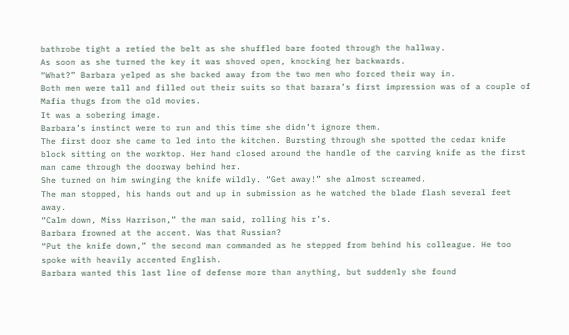bathrobe tight a retied the belt as she shuffled bare footed through the hallway.
As soon as she turned the key it was shoved open, knocking her backwards.
“What?” Barbara yelped as she backed away from the two men who forced their way in.
Both men were tall and filled out their suits so that barara’s first impression was of a couple of Mafia thugs from the old movies.
It was a sobering image.
Barbara’s instinct were to run and this time she didn’t ignore them.
The first door she came to led into the kitchen. Bursting through she spotted the cedar knife block sitting on the worktop. Her hand closed around the handle of the carving knife as the first man came through the doorway behind her.
She turned on him swinging the knife wildly. “Get away!” she almost screamed.
The man stopped, his hands out and up in submission as he watched the blade flash several feet away.
“Calm down, Miss Harrison,” the man said, rolling his r’s.
Barbara frowned at the accent. Was that Russian?
“Put the knife down,” the second man commanded as he stepped from behind his colleague. He too spoke with heavily accented English.
Barbara wanted this last line of defense more than anything, but suddenly she found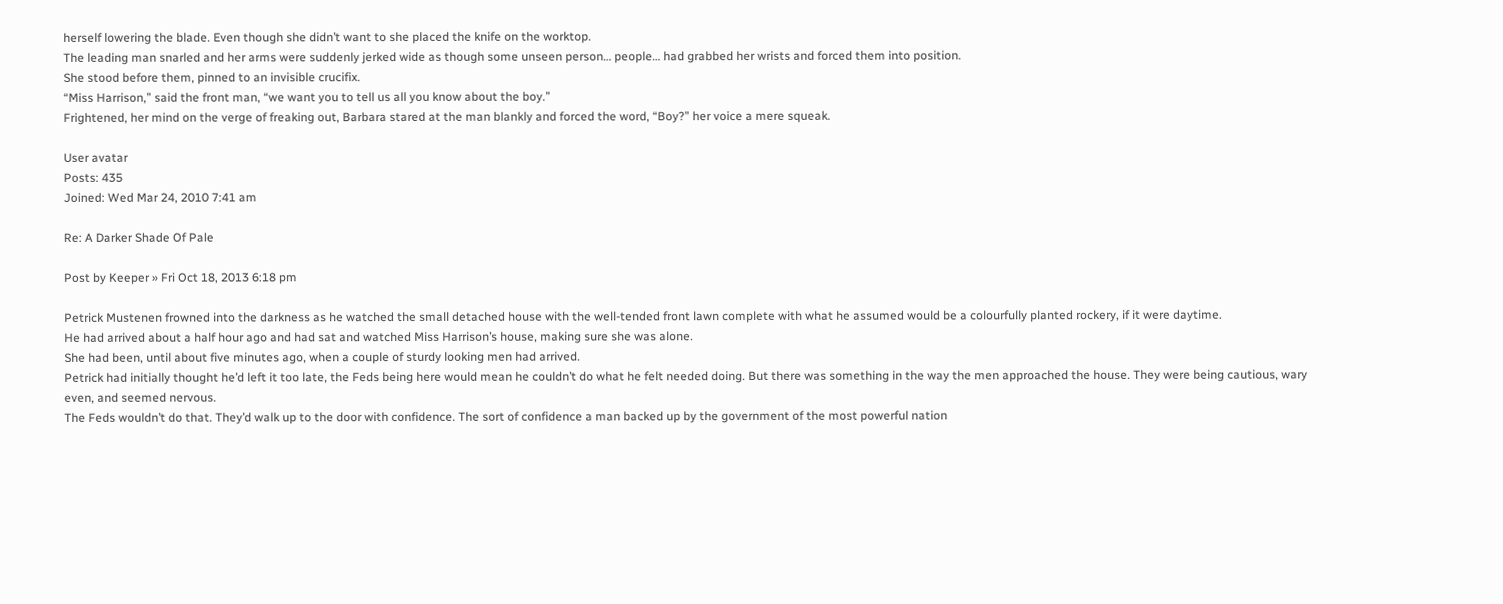herself lowering the blade. Even though she didn’t want to she placed the knife on the worktop.
The leading man snarled and her arms were suddenly jerked wide as though some unseen person… people… had grabbed her wrists and forced them into position.
She stood before them, pinned to an invisible crucifix.
“Miss Harrison,” said the front man, “we want you to tell us all you know about the boy.”
Frightened, her mind on the verge of freaking out, Barbara stared at the man blankly and forced the word, “Boy?” her voice a mere squeak.

User avatar
Posts: 435
Joined: Wed Mar 24, 2010 7:41 am

Re: A Darker Shade Of Pale

Post by Keeper » Fri Oct 18, 2013 6:18 pm

Petrick Mustenen frowned into the darkness as he watched the small detached house with the well-tended front lawn complete with what he assumed would be a colourfully planted rockery, if it were daytime.
He had arrived about a half hour ago and had sat and watched Miss Harrison’s house, making sure she was alone.
She had been, until about five minutes ago, when a couple of sturdy looking men had arrived.
Petrick had initially thought he’d left it too late, the Feds being here would mean he couldn’t do what he felt needed doing. But there was something in the way the men approached the house. They were being cautious, wary even, and seemed nervous.
The Feds wouldn’t do that. They’d walk up to the door with confidence. The sort of confidence a man backed up by the government of the most powerful nation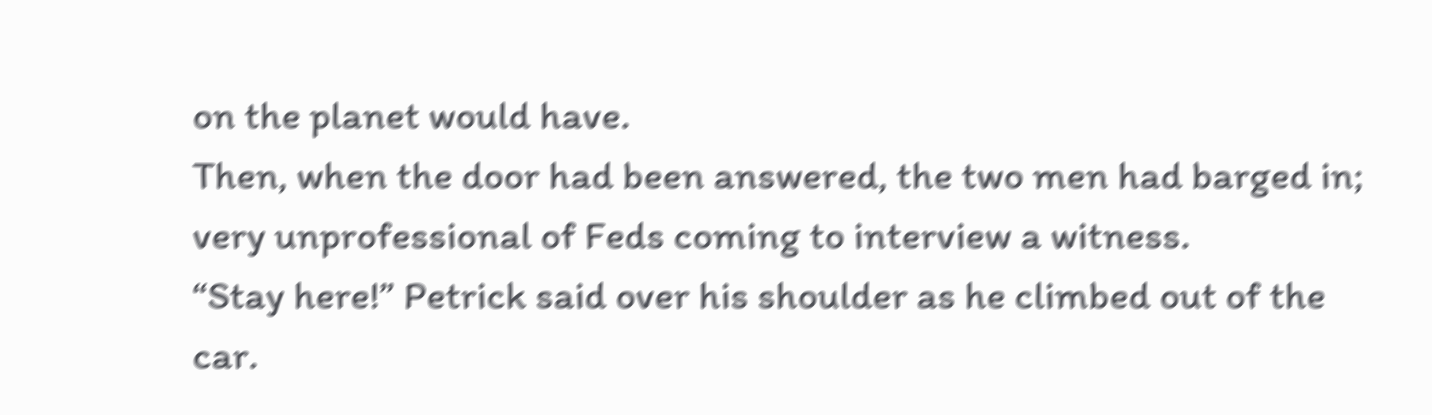on the planet would have.
Then, when the door had been answered, the two men had barged in; very unprofessional of Feds coming to interview a witness.
“Stay here!” Petrick said over his shoulder as he climbed out of the car.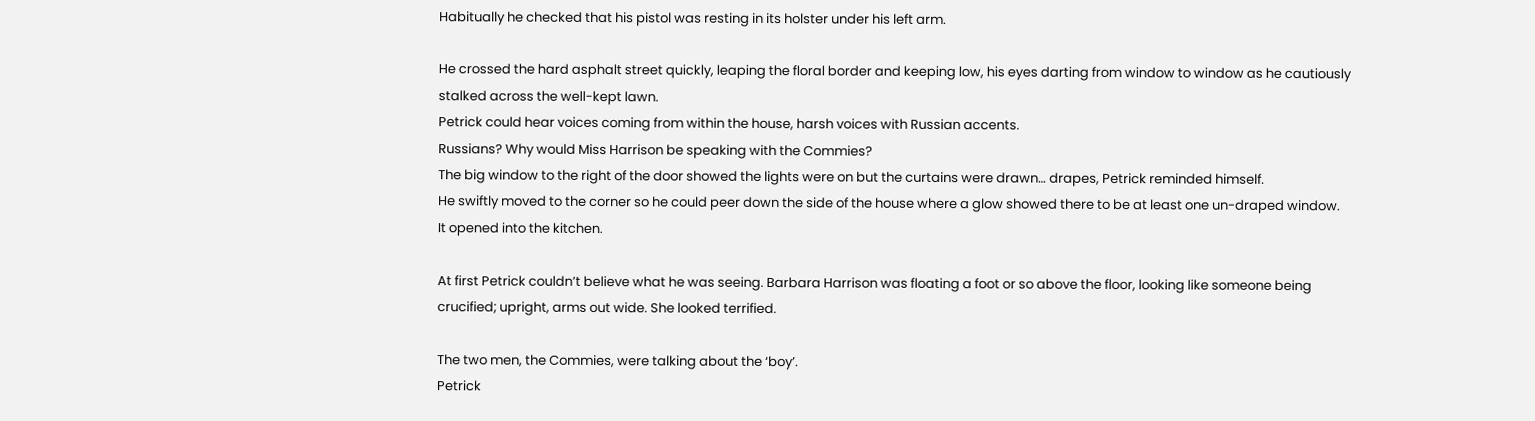Habitually he checked that his pistol was resting in its holster under his left arm.

He crossed the hard asphalt street quickly, leaping the floral border and keeping low, his eyes darting from window to window as he cautiously stalked across the well-kept lawn.
Petrick could hear voices coming from within the house, harsh voices with Russian accents.
Russians? Why would Miss Harrison be speaking with the Commies?
The big window to the right of the door showed the lights were on but the curtains were drawn… drapes, Petrick reminded himself.
He swiftly moved to the corner so he could peer down the side of the house where a glow showed there to be at least one un-draped window. It opened into the kitchen.

At first Petrick couldn’t believe what he was seeing. Barbara Harrison was floating a foot or so above the floor, looking like someone being crucified; upright, arms out wide. She looked terrified.

The two men, the Commies, were talking about the ‘boy’.
Petrick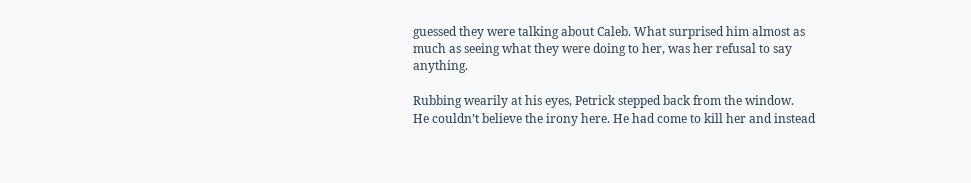guessed they were talking about Caleb. What surprised him almost as much as seeing what they were doing to her, was her refusal to say anything.

Rubbing wearily at his eyes, Petrick stepped back from the window.
He couldn’t believe the irony here. He had come to kill her and instead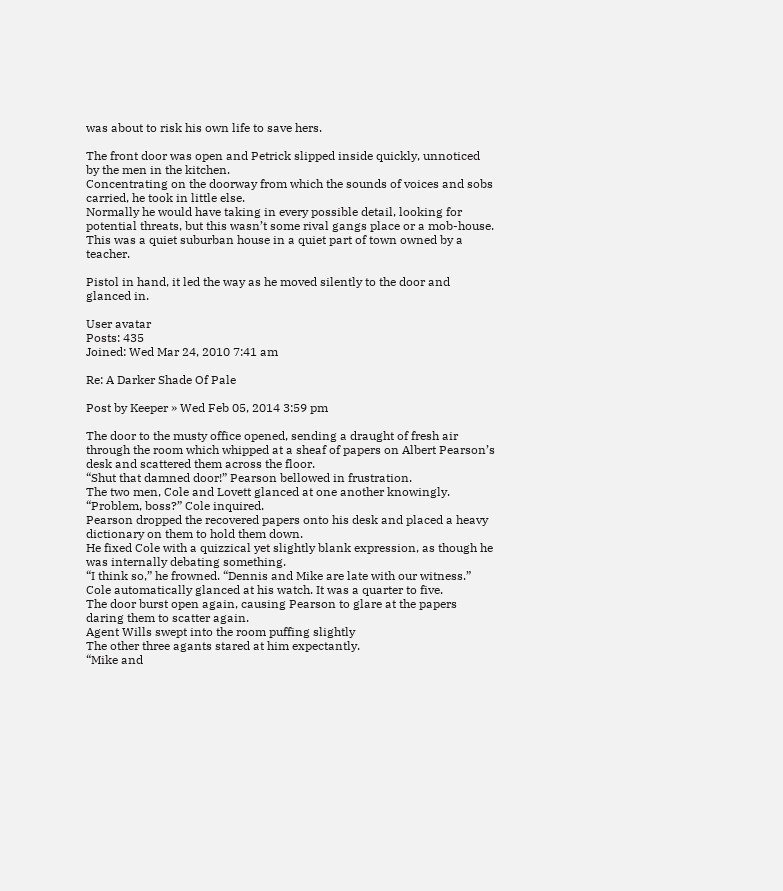was about to risk his own life to save hers.

The front door was open and Petrick slipped inside quickly, unnoticed by the men in the kitchen.
Concentrating on the doorway from which the sounds of voices and sobs carried, he took in little else.
Normally he would have taking in every possible detail, looking for potential threats, but this wasn’t some rival gangs place or a mob-house. This was a quiet suburban house in a quiet part of town owned by a teacher.

Pistol in hand, it led the way as he moved silently to the door and glanced in.

User avatar
Posts: 435
Joined: Wed Mar 24, 2010 7:41 am

Re: A Darker Shade Of Pale

Post by Keeper » Wed Feb 05, 2014 3:59 pm

The door to the musty office opened, sending a draught of fresh air through the room which whipped at a sheaf of papers on Albert Pearson’s desk and scattered them across the floor.
“Shut that damned door!” Pearson bellowed in frustration.
The two men, Cole and Lovett glanced at one another knowingly.
“Problem, boss?” Cole inquired.
Pearson dropped the recovered papers onto his desk and placed a heavy dictionary on them to hold them down.
He fixed Cole with a quizzical yet slightly blank expression, as though he was internally debating something.
“I think so,” he frowned. “Dennis and Mike are late with our witness.”
Cole automatically glanced at his watch. It was a quarter to five.
The door burst open again, causing Pearson to glare at the papers daring them to scatter again.
Agent Wills swept into the room puffing slightly
The other three agants stared at him expectantly.
“Mike and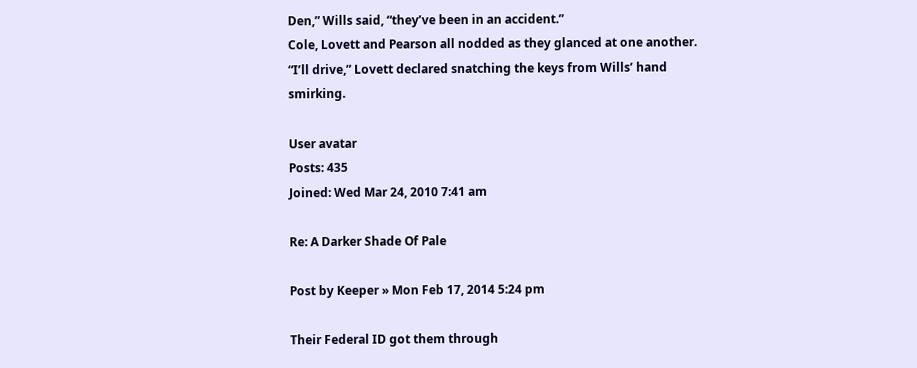Den,” Wills said, “they’ve been in an accident.”
Cole, Lovett and Pearson all nodded as they glanced at one another.
“I’ll drive,” Lovett declared snatching the keys from Wills’ hand smirking.

User avatar
Posts: 435
Joined: Wed Mar 24, 2010 7:41 am

Re: A Darker Shade Of Pale

Post by Keeper » Mon Feb 17, 2014 5:24 pm

Their Federal ID got them through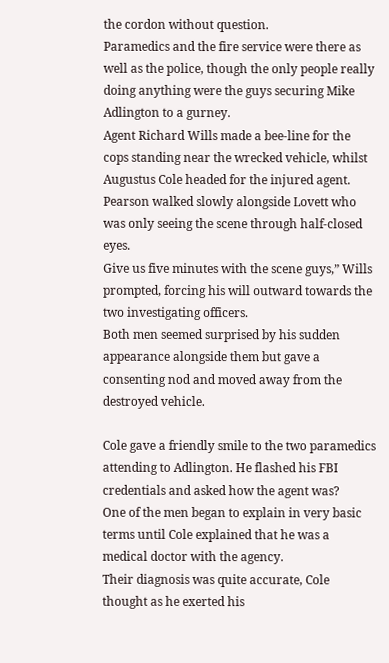the cordon without question.
Paramedics and the fire service were there as well as the police, though the only people really doing anything were the guys securing Mike Adlington to a gurney.
Agent Richard Wills made a bee-line for the cops standing near the wrecked vehicle, whilst Augustus Cole headed for the injured agent.
Pearson walked slowly alongside Lovett who was only seeing the scene through half-closed eyes.
Give us five minutes with the scene guys,” Wills prompted, forcing his will outward towards the two investigating officers.
Both men seemed surprised by his sudden appearance alongside them but gave a consenting nod and moved away from the destroyed vehicle.

Cole gave a friendly smile to the two paramedics attending to Adlington. He flashed his FBI credentials and asked how the agent was?
One of the men began to explain in very basic terms until Cole explained that he was a medical doctor with the agency.
Their diagnosis was quite accurate, Cole thought as he exerted his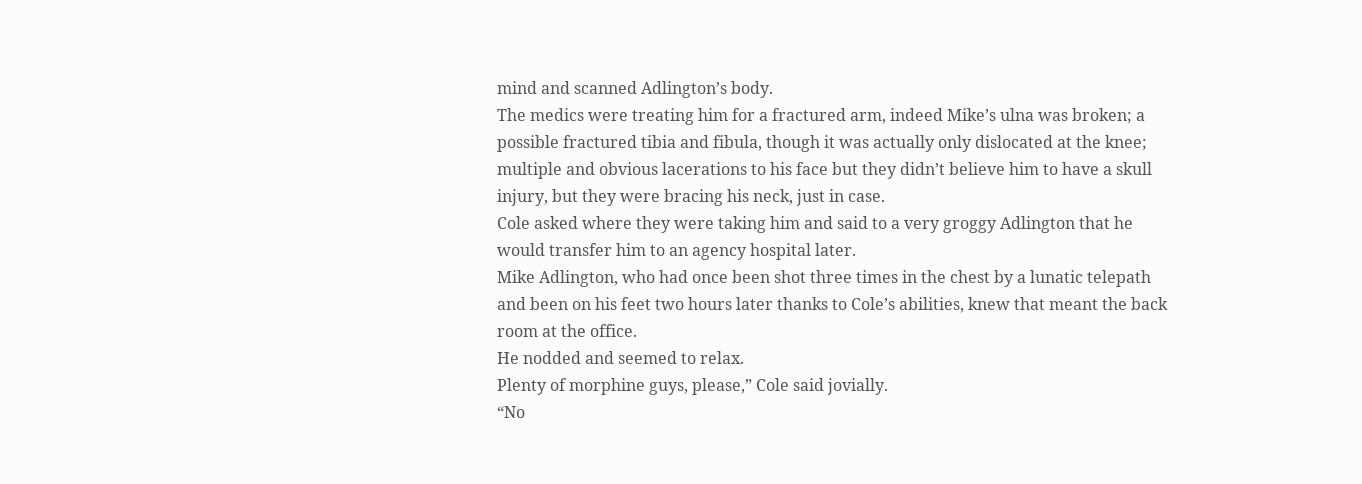mind and scanned Adlington’s body.
The medics were treating him for a fractured arm, indeed Mike’s ulna was broken; a possible fractured tibia and fibula, though it was actually only dislocated at the knee; multiple and obvious lacerations to his face but they didn’t believe him to have a skull injury, but they were bracing his neck, just in case.
Cole asked where they were taking him and said to a very groggy Adlington that he would transfer him to an agency hospital later.
Mike Adlington, who had once been shot three times in the chest by a lunatic telepath and been on his feet two hours later thanks to Cole’s abilities, knew that meant the back room at the office.
He nodded and seemed to relax.
Plenty of morphine guys, please,” Cole said jovially.
“No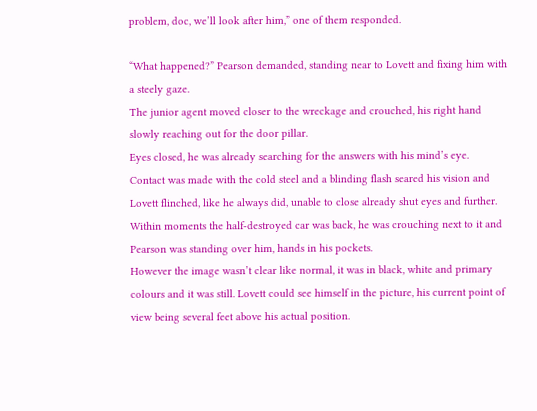problem, doc, we’ll look after him,” one of them responded.

“What happened?” Pearson demanded, standing near to Lovett and fixing him with a steely gaze.
The junior agent moved closer to the wreckage and crouched, his right hand slowly reaching out for the door pillar.
Eyes closed, he was already searching for the answers with his mind’s eye.
Contact was made with the cold steel and a blinding flash seared his vision and Lovett flinched, like he always did, unable to close already shut eyes and further.
Within moments the half-destroyed car was back, he was crouching next to it and Pearson was standing over him, hands in his pockets.
However the image wasn’t clear like normal, it was in black, white and primary colours and it was still. Lovett could see himself in the picture, his current point of view being several feet above his actual position.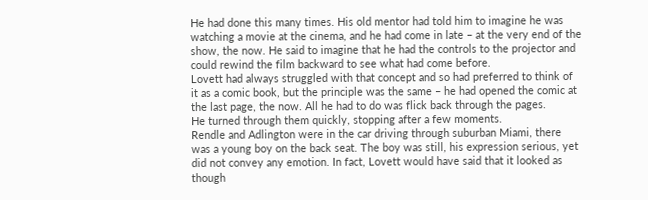He had done this many times. His old mentor had told him to imagine he was watching a movie at the cinema, and he had come in late – at the very end of the show, the now. He said to imagine that he had the controls to the projector and could rewind the film backward to see what had come before.
Lovett had always struggled with that concept and so had preferred to think of it as a comic book, but the principle was the same – he had opened the comic at the last page, the now. All he had to do was flick back through the pages.
He turned through them quickly, stopping after a few moments.
Rendle and Adlington were in the car driving through suburban Miami, there was a young boy on the back seat. The boy was still, his expression serious, yet did not convey any emotion. In fact, Lovett would have said that it looked as though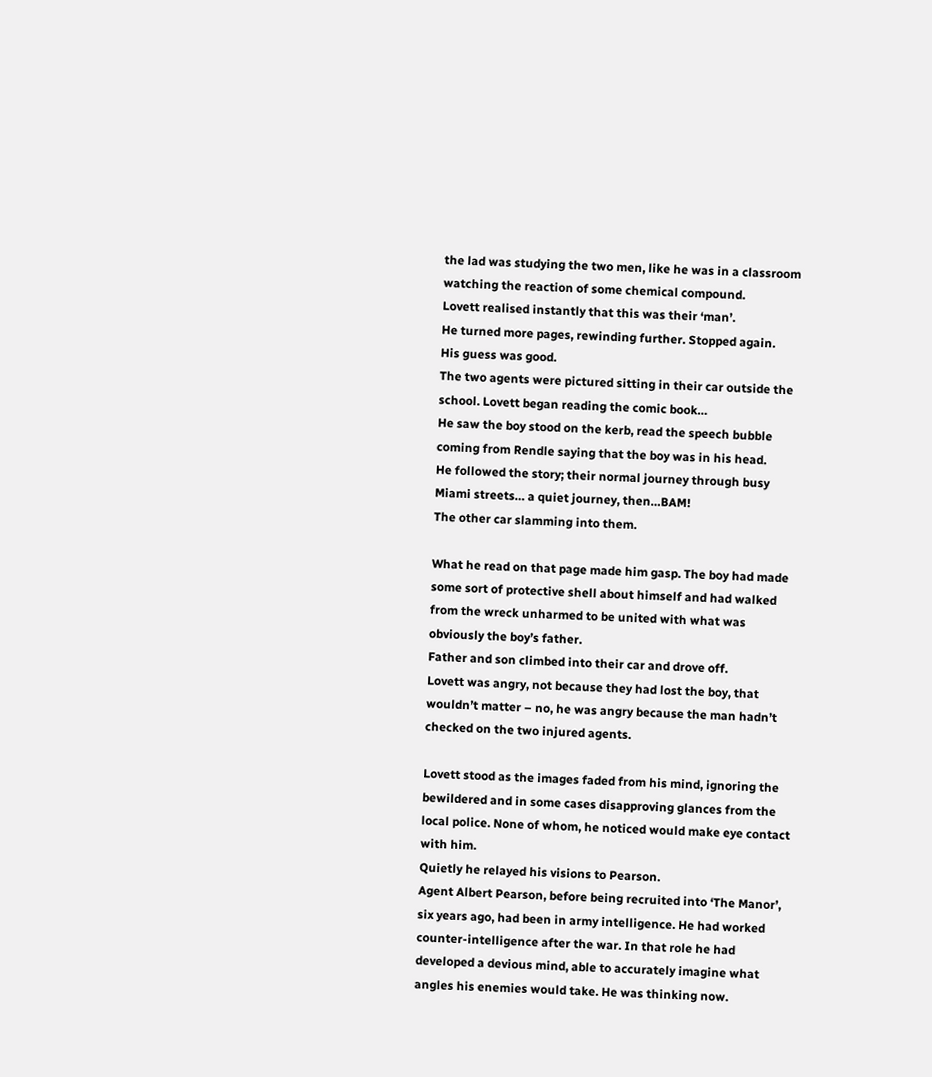the lad was studying the two men, like he was in a classroom watching the reaction of some chemical compound.
Lovett realised instantly that this was their ‘man’.
He turned more pages, rewinding further. Stopped again.
His guess was good.
The two agents were pictured sitting in their car outside the school. Lovett began reading the comic book…
He saw the boy stood on the kerb, read the speech bubble coming from Rendle saying that the boy was in his head.
He followed the story; their normal journey through busy Miami streets… a quiet journey, then…BAM!
The other car slamming into them.

What he read on that page made him gasp. The boy had made some sort of protective shell about himself and had walked from the wreck unharmed to be united with what was obviously the boy’s father.
Father and son climbed into their car and drove off.
Lovett was angry, not because they had lost the boy, that wouldn’t matter – no, he was angry because the man hadn’t checked on the two injured agents.

Lovett stood as the images faded from his mind, ignoring the bewildered and in some cases disapproving glances from the local police. None of whom, he noticed would make eye contact with him.
Quietly he relayed his visions to Pearson.
Agent Albert Pearson, before being recruited into ‘The Manor’, six years ago, had been in army intelligence. He had worked counter-intelligence after the war. In that role he had developed a devious mind, able to accurately imagine what angles his enemies would take. He was thinking now.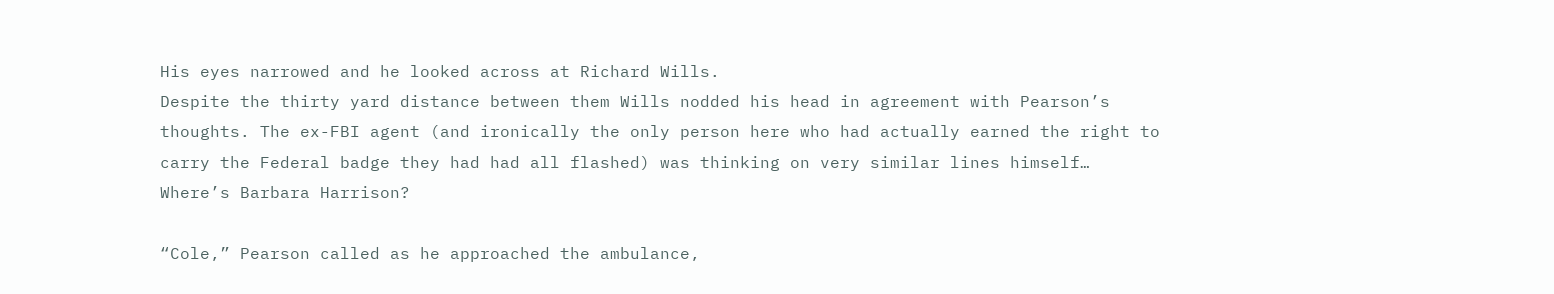His eyes narrowed and he looked across at Richard Wills.
Despite the thirty yard distance between them Wills nodded his head in agreement with Pearson’s thoughts. The ex-FBI agent (and ironically the only person here who had actually earned the right to carry the Federal badge they had had all flashed) was thinking on very similar lines himself… Where’s Barbara Harrison?

“Cole,” Pearson called as he approached the ambulance,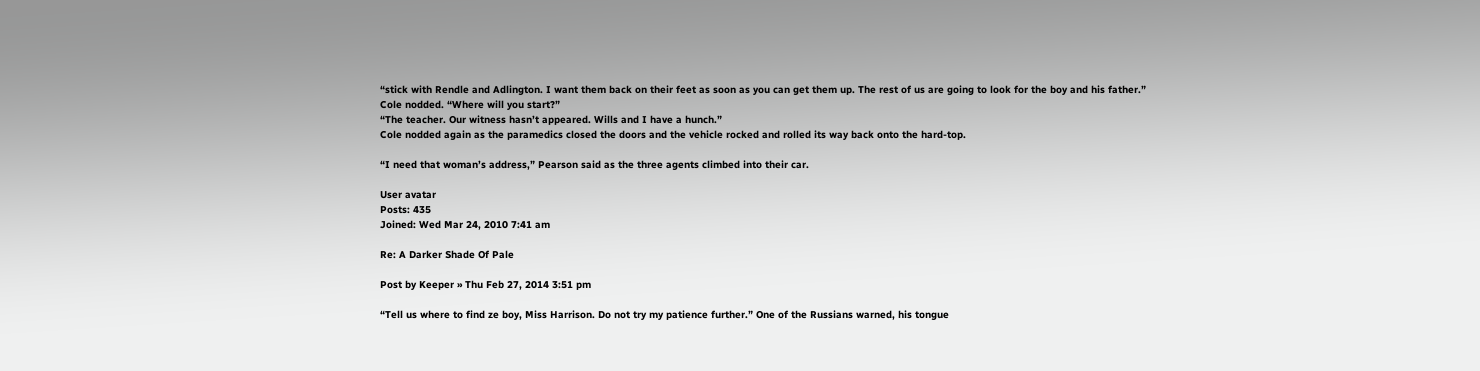“stick with Rendle and Adlington. I want them back on their feet as soon as you can get them up. The rest of us are going to look for the boy and his father.”
Cole nodded. “Where will you start?”
“The teacher. Our witness hasn’t appeared. Wills and I have a hunch.”
Cole nodded again as the paramedics closed the doors and the vehicle rocked and rolled its way back onto the hard-top.

“I need that woman’s address,” Pearson said as the three agents climbed into their car.

User avatar
Posts: 435
Joined: Wed Mar 24, 2010 7:41 am

Re: A Darker Shade Of Pale

Post by Keeper » Thu Feb 27, 2014 3:51 pm

“Tell us where to find ze boy, Miss Harrison. Do not try my patience further.” One of the Russians warned, his tongue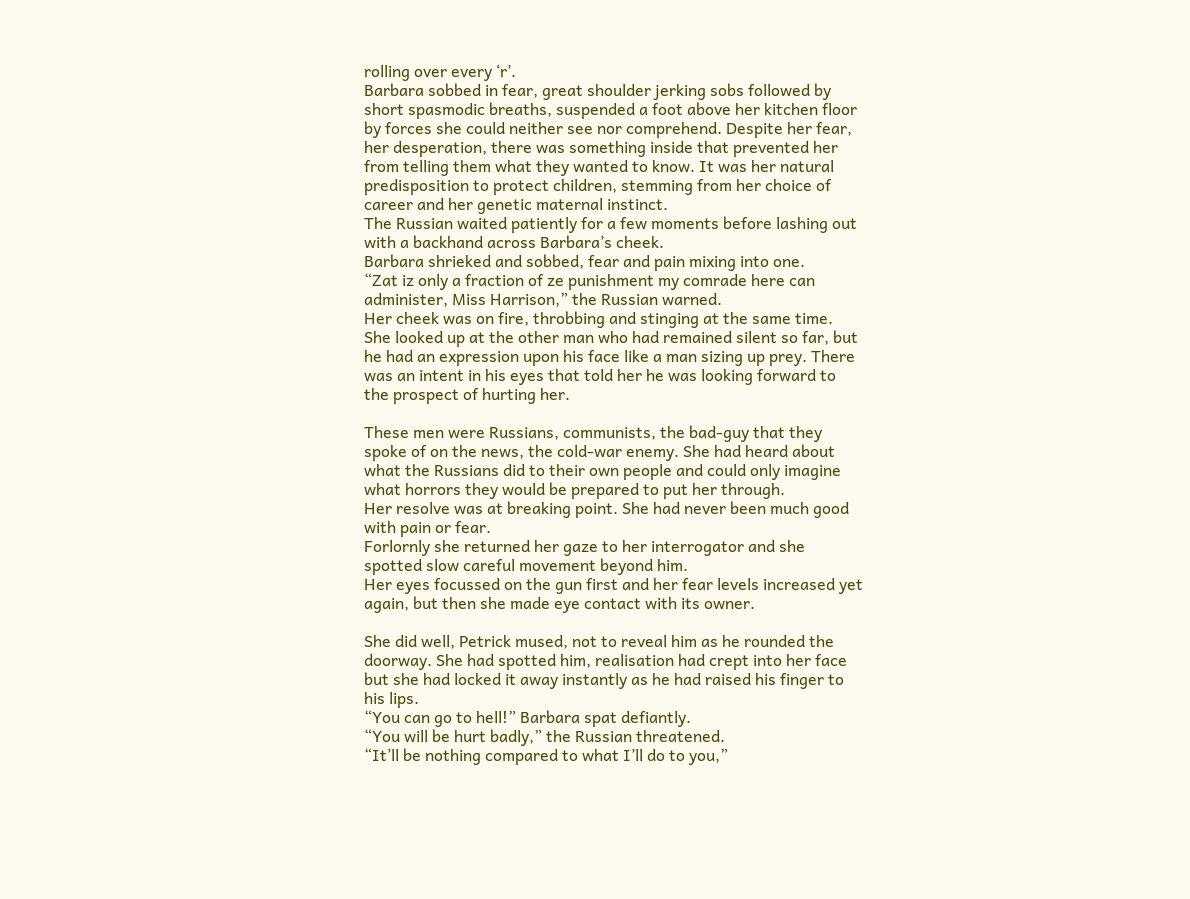rolling over every ‘r’.
Barbara sobbed in fear, great shoulder jerking sobs followed by short spasmodic breaths, suspended a foot above her kitchen floor by forces she could neither see nor comprehend. Despite her fear, her desperation, there was something inside that prevented her from telling them what they wanted to know. It was her natural predisposition to protect children, stemming from her choice of career and her genetic maternal instinct.
The Russian waited patiently for a few moments before lashing out with a backhand across Barbara’s cheek.
Barbara shrieked and sobbed, fear and pain mixing into one.
“Zat iz only a fraction of ze punishment my comrade here can administer, Miss Harrison,” the Russian warned.
Her cheek was on fire, throbbing and stinging at the same time. She looked up at the other man who had remained silent so far, but he had an expression upon his face like a man sizing up prey. There was an intent in his eyes that told her he was looking forward to the prospect of hurting her.

These men were Russians, communists, the bad-guy that they spoke of on the news, the cold-war enemy. She had heard about what the Russians did to their own people and could only imagine what horrors they would be prepared to put her through.
Her resolve was at breaking point. She had never been much good with pain or fear.
Forlornly she returned her gaze to her interrogator and she spotted slow careful movement beyond him.
Her eyes focussed on the gun first and her fear levels increased yet again, but then she made eye contact with its owner.

She did well, Petrick mused, not to reveal him as he rounded the doorway. She had spotted him, realisation had crept into her face but she had locked it away instantly as he had raised his finger to his lips.
“You can go to hell!” Barbara spat defiantly.
“You will be hurt badly,” the Russian threatened.
“It’ll be nothing compared to what I’ll do to you,”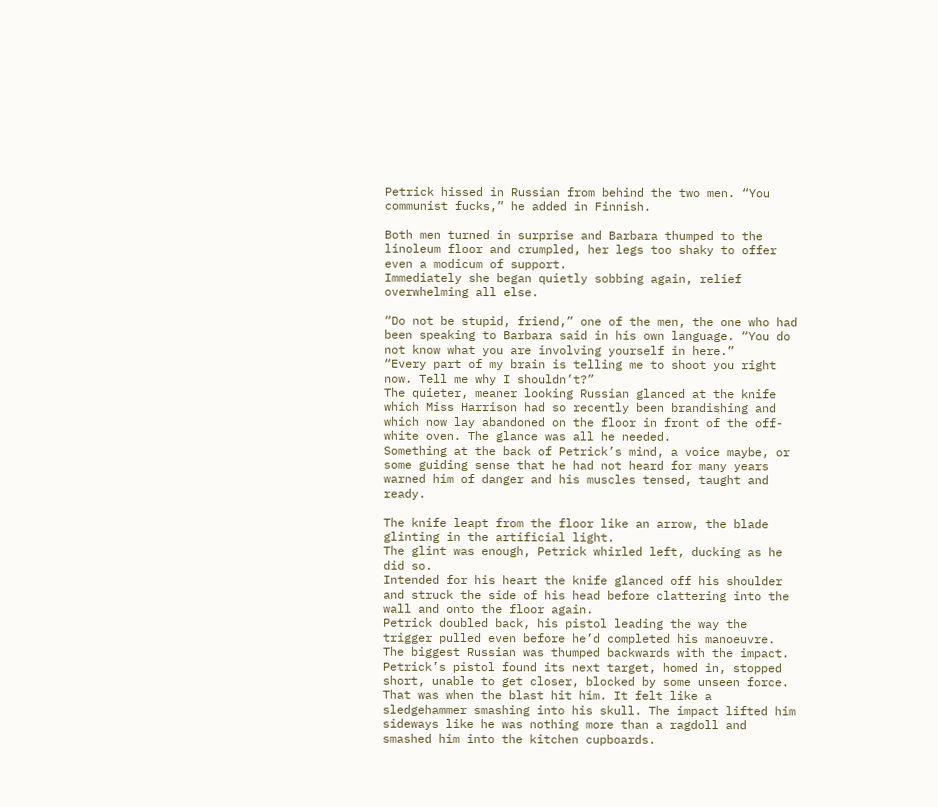Petrick hissed in Russian from behind the two men. “You communist fucks,” he added in Finnish.

Both men turned in surprise and Barbara thumped to the linoleum floor and crumpled, her legs too shaky to offer even a modicum of support.
Immediately she began quietly sobbing again, relief overwhelming all else.

“Do not be stupid, friend,” one of the men, the one who had been speaking to Barbara said in his own language. “You do not know what you are involving yourself in here.”
“Every part of my brain is telling me to shoot you right now. Tell me why I shouldn’t?”
The quieter, meaner looking Russian glanced at the knife which Miss Harrison had so recently been brandishing and which now lay abandoned on the floor in front of the off-white oven. The glance was all he needed.
Something at the back of Petrick’s mind, a voice maybe, or some guiding sense that he had not heard for many years warned him of danger and his muscles tensed, taught and ready.

The knife leapt from the floor like an arrow, the blade glinting in the artificial light.
The glint was enough, Petrick whirled left, ducking as he did so.
Intended for his heart the knife glanced off his shoulder and struck the side of his head before clattering into the wall and onto the floor again.
Petrick doubled back, his pistol leading the way the trigger pulled even before he’d completed his manoeuvre.
The biggest Russian was thumped backwards with the impact.
Petrick’s pistol found its next target, homed in, stopped short, unable to get closer, blocked by some unseen force.
That was when the blast hit him. It felt like a sledgehammer smashing into his skull. The impact lifted him sideways like he was nothing more than a ragdoll and smashed him into the kitchen cupboards.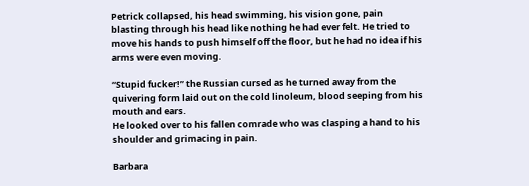Petrick collapsed, his head swimming, his vision gone, pain blasting through his head like nothing he had ever felt. He tried to move his hands to push himself off the floor, but he had no idea if his arms were even moving.

“Stupid fucker!” the Russian cursed as he turned away from the quivering form laid out on the cold linoleum, blood seeping from his mouth and ears.
He looked over to his fallen comrade who was clasping a hand to his shoulder and grimacing in pain.

Barbara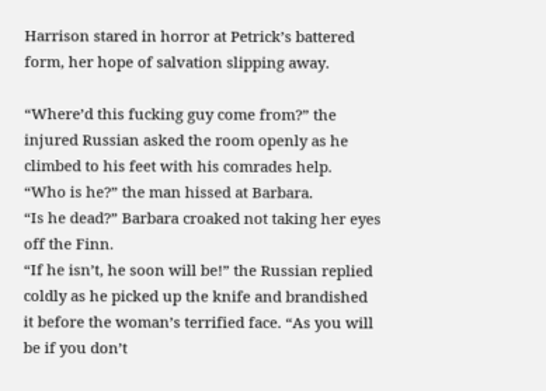Harrison stared in horror at Petrick’s battered form, her hope of salvation slipping away.

“Where’d this fucking guy come from?” the injured Russian asked the room openly as he climbed to his feet with his comrades help.
“Who is he?” the man hissed at Barbara.
“Is he dead?” Barbara croaked not taking her eyes off the Finn.
“If he isn’t, he soon will be!” the Russian replied coldly as he picked up the knife and brandished it before the woman’s terrified face. “As you will be if you don’t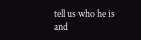tell us who he is and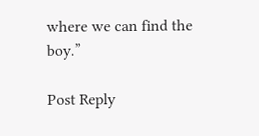where we can find the boy.”

Post Reply